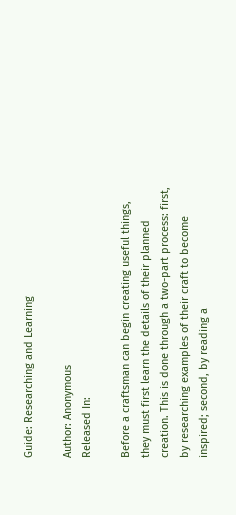Guide: Researching and Learning

Author: Anonymous
Released In:

Before a craftsman can begin creating useful things, they must first learn the details of their planned creation. This is done through a two-part process: first, by researching examples of their craft to become inspired; second, by reading a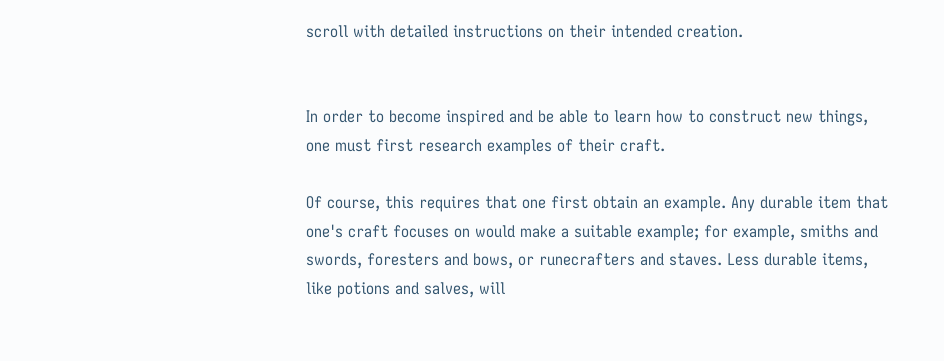scroll with detailed instructions on their intended creation.


In order to become inspired and be able to learn how to construct new things, one must first research examples of their craft.

Of course, this requires that one first obtain an example. Any durable item that one's craft focuses on would make a suitable example; for example, smiths and swords, foresters and bows, or runecrafters and staves. Less durable items, like potions and salves, will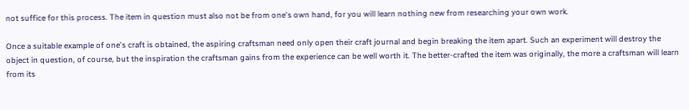not suffice for this process. The item in question must also not be from one's own hand, for you will learn nothing new from researching your own work.

Once a suitable example of one's craft is obtained, the aspiring craftsman need only open their craft journal and begin breaking the item apart. Such an experiment will destroy the object in question, of course, but the inspiration the craftsman gains from the experience can be well worth it. The better-crafted the item was originally, the more a craftsman will learn from its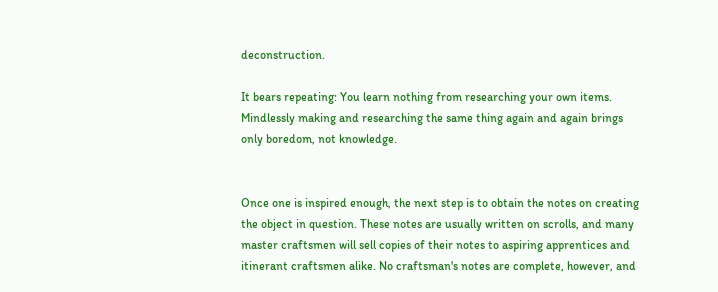deconstruction.

It bears repeating: You learn nothing from researching your own items. Mindlessly making and researching the same thing again and again brings only boredom, not knowledge.


Once one is inspired enough, the next step is to obtain the notes on creating the object in question. These notes are usually written on scrolls, and many master craftsmen will sell copies of their notes to aspiring apprentices and itinerant craftsmen alike. No craftsman's notes are complete, however, and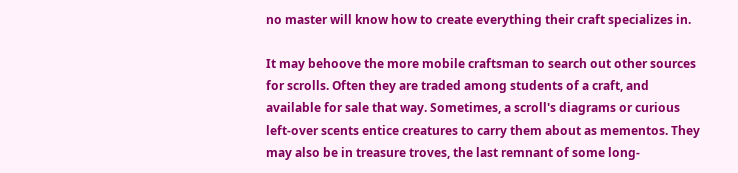no master will know how to create everything their craft specializes in.

It may behoove the more mobile craftsman to search out other sources for scrolls. Often they are traded among students of a craft, and available for sale that way. Sometimes, a scroll's diagrams or curious left-over scents entice creatures to carry them about as mementos. They may also be in treasure troves, the last remnant of some long-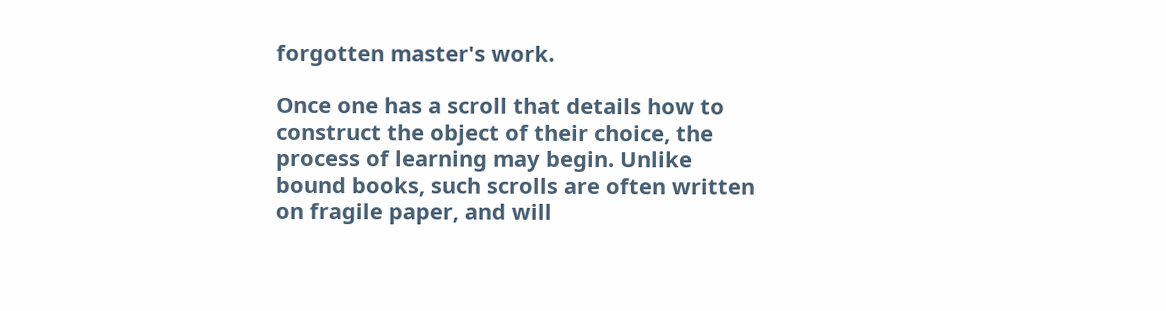forgotten master's work.

Once one has a scroll that details how to construct the object of their choice, the process of learning may begin. Unlike bound books, such scrolls are often written on fragile paper, and will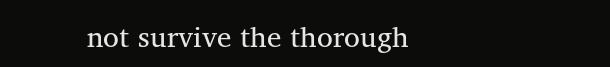not survive the thorough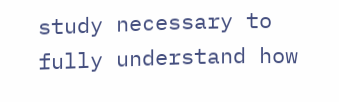study necessary to fully understand how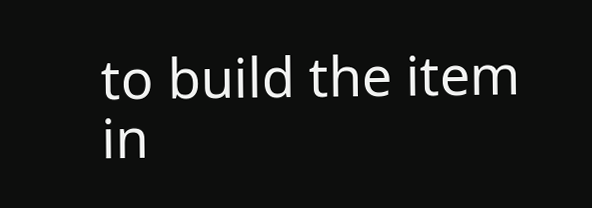to build the item in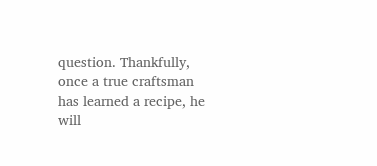question. Thankfully, once a true craftsman has learned a recipe, he will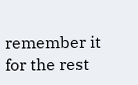remember it for the rest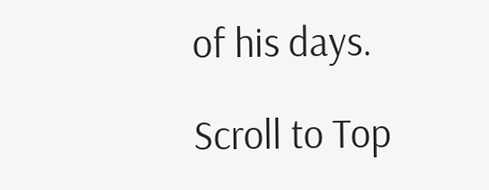of his days.

Scroll to Top